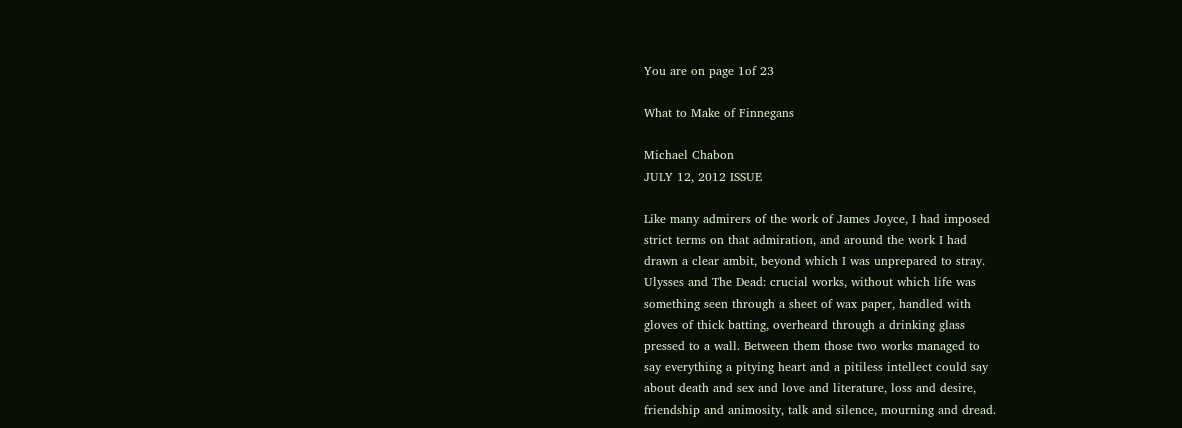You are on page 1of 23

What to Make of Finnegans

Michael Chabon
JULY 12, 2012 ISSUE

Like many admirers of the work of James Joyce, I had imposed
strict terms on that admiration, and around the work I had
drawn a clear ambit, beyond which I was unprepared to stray.
Ulysses and The Dead: crucial works, without which life was
something seen through a sheet of wax paper, handled with
gloves of thick batting, overheard through a drinking glass
pressed to a wall. Between them those two works managed to
say everything a pitying heart and a pitiless intellect could say
about death and sex and love and literature, loss and desire,
friendship and animosity, talk and silence, mourning and dread.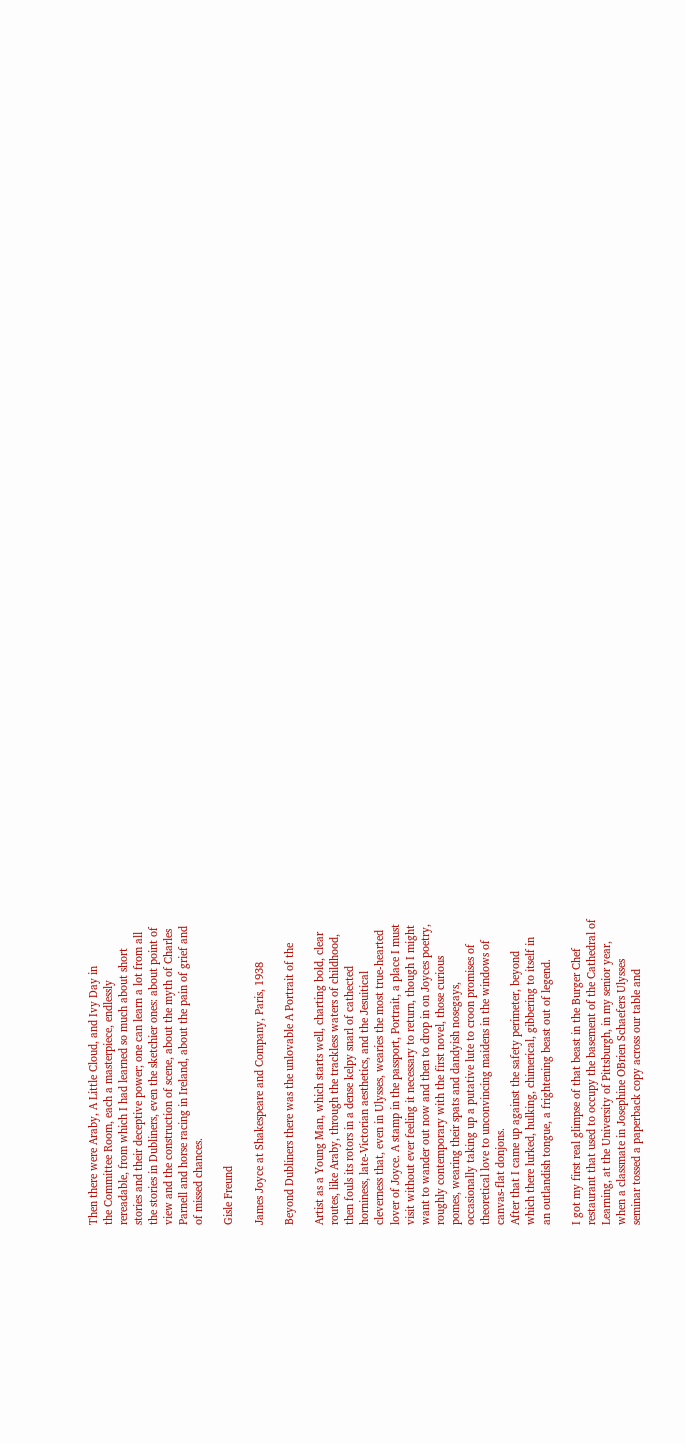Then there were Araby, A Little Cloud, and Ivy Day in
the Committee Room, each a masterpiece, endlessly
rereadable, from which I had learned so much about short
stories and their deceptive power; one can learn a lot from all
the stories in Dubliners, even the sketchier ones: about point of
view and the construction of scene, about the myth of Charles
Parnell and horse racing in Ireland, about the pain of grief and
of missed chances.

Gisle Freund

James Joyce at Shakespeare and Company, Paris, 1938

Beyond Dubliners there was the unlovable A Portrait of the

Artist as a Young Man, which starts well, charting bold, clear
routes, like Araby, through the trackless waters of childhood,
then fouls its rotors in a dense kelpy snarl of cathected
horniness, late-Victorian aesthetics, and the Jesuitical
cleverness that, even in Ulysses, wearies the most true-hearted
lover of Joyce. A stamp in the passport, Portrait, a place I must
visit without ever feeling it necessary to return, though I might
want to wander out now and then to drop in on Joyces poetry,
roughly contemporary with the first novel, those curious
pomes, wearing their spats and dandyish nosegays,
occasionally taking up a putative lute to croon promises of
theoretical love to unconvincing maidens in the windows of
canvas-flat donjons.
After that I came up against the safety perimeter, beyond
which there lurked, hulking, chimerical, gibbering to itself in
an outlandish tongue, a frightening beast out of legend.

I got my first real glimpse of that beast in the Burger Chef
restaurant that used to occupy the basement of the Cathedral of
Learning, at the University of Pittsburgh, in my senior year,
when a classmate in Josephine OBrien Schaefers Ulysses
seminar tossed a paperback copy across our table and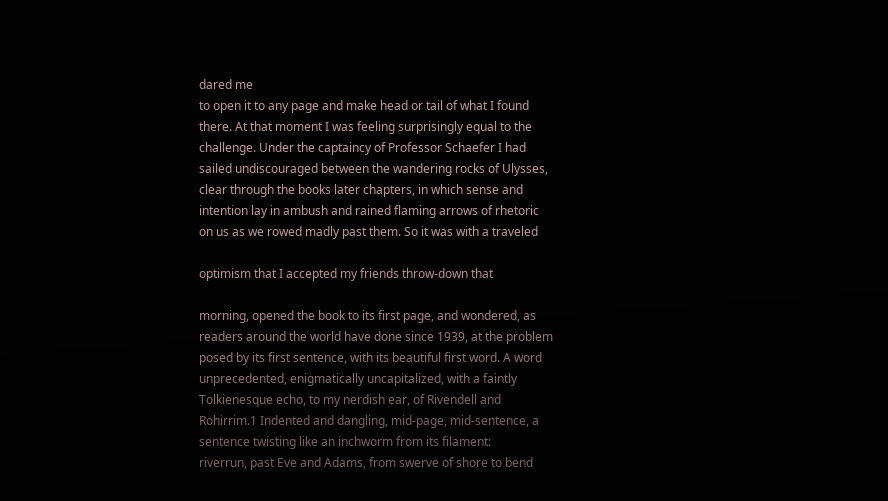dared me
to open it to any page and make head or tail of what I found
there. At that moment I was feeling surprisingly equal to the
challenge. Under the captaincy of Professor Schaefer I had
sailed undiscouraged between the wandering rocks of Ulysses,
clear through the books later chapters, in which sense and
intention lay in ambush and rained flaming arrows of rhetoric
on us as we rowed madly past them. So it was with a traveled

optimism that I accepted my friends throw-down that

morning, opened the book to its first page, and wondered, as
readers around the world have done since 1939, at the problem
posed by its first sentence, with its beautiful first word. A word
unprecedented, enigmatically uncapitalized, with a faintly
Tolkienesque echo, to my nerdish ear, of Rivendell and
Rohirrim.1 Indented and dangling, mid-page, mid-sentence, a
sentence twisting like an inchworm from its filament:
riverrun, past Eve and Adams, from swerve of shore to bend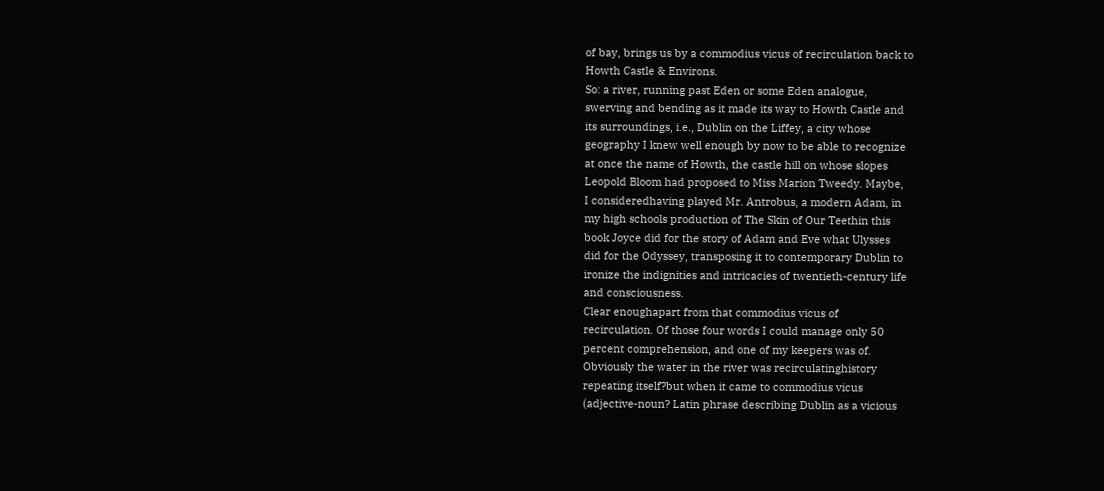of bay, brings us by a commodius vicus of recirculation back to
Howth Castle & Environs.
So: a river, running past Eden or some Eden analogue,
swerving and bending as it made its way to Howth Castle and
its surroundings, i.e., Dublin on the Liffey, a city whose
geography I knew well enough by now to be able to recognize
at once the name of Howth, the castle hill on whose slopes
Leopold Bloom had proposed to Miss Marion Tweedy. Maybe,
I consideredhaving played Mr. Antrobus, a modern Adam, in
my high schools production of The Skin of Our Teethin this
book Joyce did for the story of Adam and Eve what Ulysses
did for the Odyssey, transposing it to contemporary Dublin to
ironize the indignities and intricacies of twentieth-century life
and consciousness.
Clear enoughapart from that commodius vicus of
recirculation. Of those four words I could manage only 50
percent comprehension, and one of my keepers was of.
Obviously the water in the river was recirculatinghistory
repeating itself?but when it came to commodius vicus
(adjective-noun? Latin phrase describing Dublin as a vicious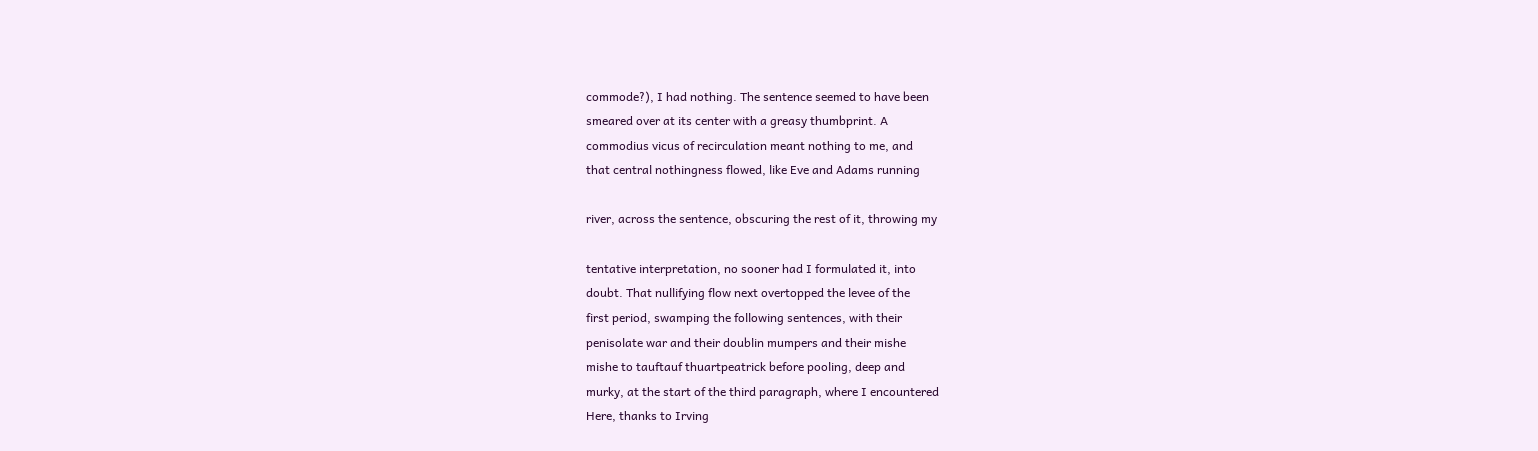commode?), I had nothing. The sentence seemed to have been
smeared over at its center with a greasy thumbprint. A
commodius vicus of recirculation meant nothing to me, and
that central nothingness flowed, like Eve and Adams running

river, across the sentence, obscuring the rest of it, throwing my

tentative interpretation, no sooner had I formulated it, into
doubt. That nullifying flow next overtopped the levee of the
first period, swamping the following sentences, with their
penisolate war and their doublin mumpers and their mishe
mishe to tauftauf thuartpeatrick before pooling, deep and
murky, at the start of the third paragraph, where I encountered
Here, thanks to Irving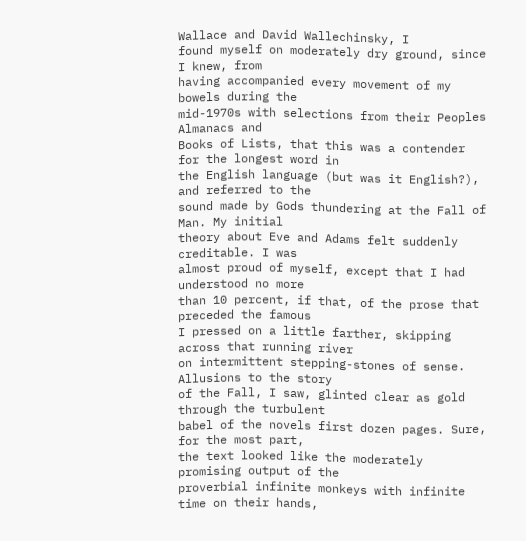Wallace and David Wallechinsky, I
found myself on moderately dry ground, since I knew, from
having accompanied every movement of my bowels during the
mid-1970s with selections from their Peoples Almanacs and
Books of Lists, that this was a contender for the longest word in
the English language (but was it English?), and referred to the
sound made by Gods thundering at the Fall of Man. My initial
theory about Eve and Adams felt suddenly creditable. I was
almost proud of myself, except that I had understood no more
than 10 percent, if that, of the prose that preceded the famous
I pressed on a little farther, skipping across that running river
on intermittent stepping-stones of sense. Allusions to the story
of the Fall, I saw, glinted clear as gold through the turbulent
babel of the novels first dozen pages. Sure, for the most part,
the text looked like the moderately promising output of the
proverbial infinite monkeys with infinite time on their hands,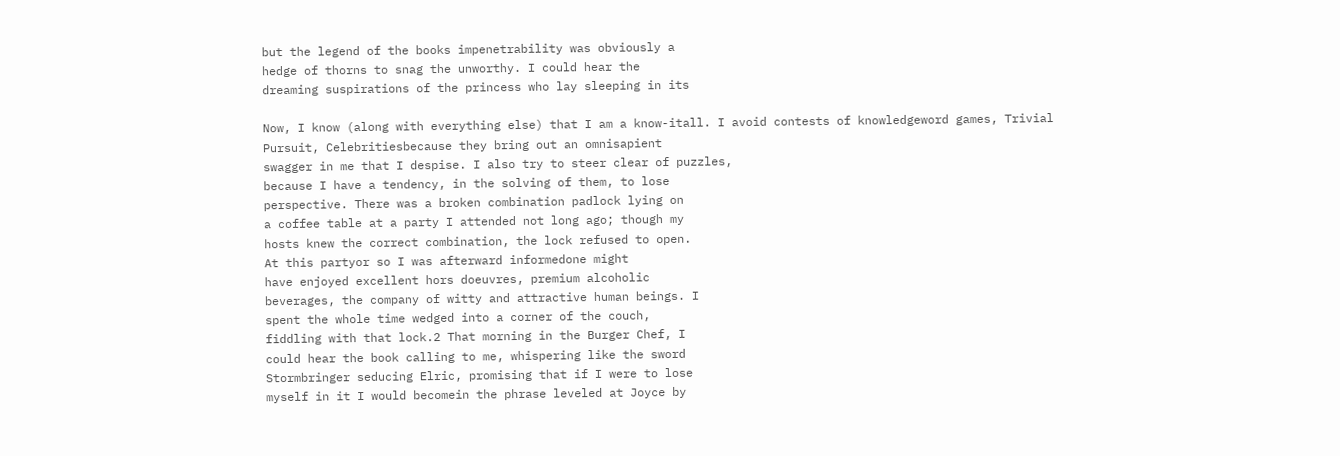but the legend of the books impenetrability was obviously a
hedge of thorns to snag the unworthy. I could hear the
dreaming suspirations of the princess who lay sleeping in its

Now, I know (along with everything else) that I am a know-itall. I avoid contests of knowledgeword games, Trivial
Pursuit, Celebritiesbecause they bring out an omnisapient
swagger in me that I despise. I also try to steer clear of puzzles,
because I have a tendency, in the solving of them, to lose
perspective. There was a broken combination padlock lying on
a coffee table at a party I attended not long ago; though my
hosts knew the correct combination, the lock refused to open.
At this partyor so I was afterward informedone might
have enjoyed excellent hors doeuvres, premium alcoholic
beverages, the company of witty and attractive human beings. I
spent the whole time wedged into a corner of the couch,
fiddling with that lock.2 That morning in the Burger Chef, I
could hear the book calling to me, whispering like the sword
Stormbringer seducing Elric, promising that if I were to lose
myself in it I would becomein the phrase leveled at Joyce by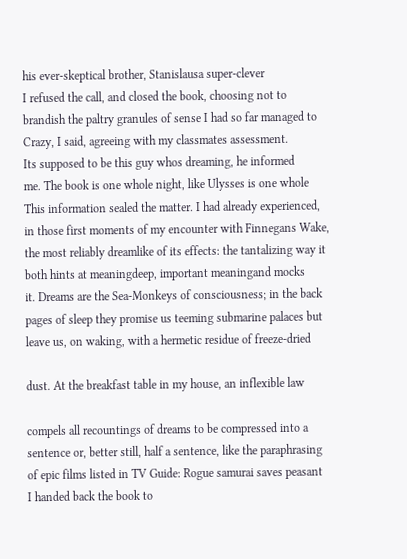his ever-skeptical brother, Stanislausa super-clever
I refused the call, and closed the book, choosing not to
brandish the paltry granules of sense I had so far managed to
Crazy, I said, agreeing with my classmates assessment.
Its supposed to be this guy whos dreaming, he informed
me. The book is one whole night, like Ulysses is one whole
This information sealed the matter. I had already experienced,
in those first moments of my encounter with Finnegans Wake,
the most reliably dreamlike of its effects: the tantalizing way it
both hints at meaningdeep, important meaningand mocks
it. Dreams are the Sea-Monkeys of consciousness; in the back
pages of sleep they promise us teeming submarine palaces but
leave us, on waking, with a hermetic residue of freeze-dried

dust. At the breakfast table in my house, an inflexible law

compels all recountings of dreams to be compressed into a
sentence or, better still, half a sentence, like the paraphrasing
of epic films listed in TV Guide: Rogue samurai saves peasant
I handed back the book to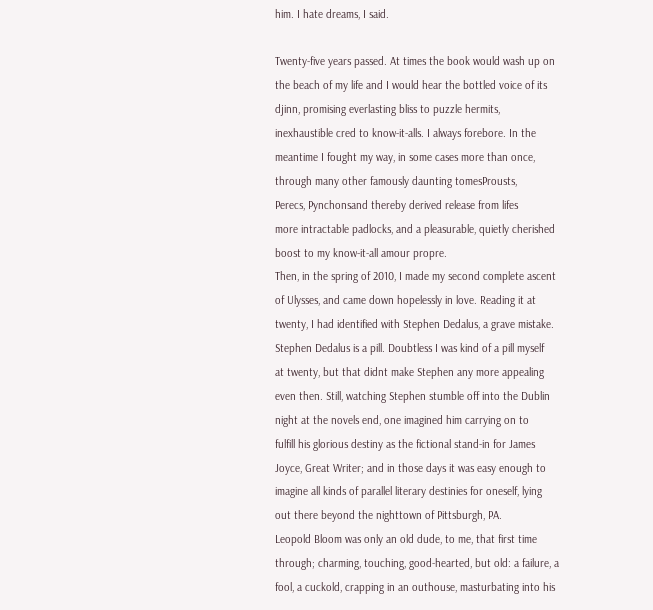him. I hate dreams, I said.

Twenty-five years passed. At times the book would wash up on
the beach of my life and I would hear the bottled voice of its
djinn, promising everlasting bliss to puzzle hermits,
inexhaustible cred to know-it-alls. I always forebore. In the
meantime I fought my way, in some cases more than once,
through many other famously daunting tomesProusts,
Perecs, Pynchonsand thereby derived release from lifes
more intractable padlocks, and a pleasurable, quietly cherished
boost to my know-it-all amour propre.
Then, in the spring of 2010, I made my second complete ascent
of Ulysses, and came down hopelessly in love. Reading it at
twenty, I had identified with Stephen Dedalus, a grave mistake.
Stephen Dedalus is a pill. Doubtless I was kind of a pill myself
at twenty, but that didnt make Stephen any more appealing
even then. Still, watching Stephen stumble off into the Dublin
night at the novels end, one imagined him carrying on to
fulfill his glorious destiny as the fictional stand-in for James
Joyce, Great Writer; and in those days it was easy enough to
imagine all kinds of parallel literary destinies for oneself, lying
out there beyond the nighttown of Pittsburgh, PA.
Leopold Bloom was only an old dude, to me, that first time
through; charming, touching, good-hearted, but old: a failure, a
fool, a cuckold, crapping in an outhouse, masturbating into his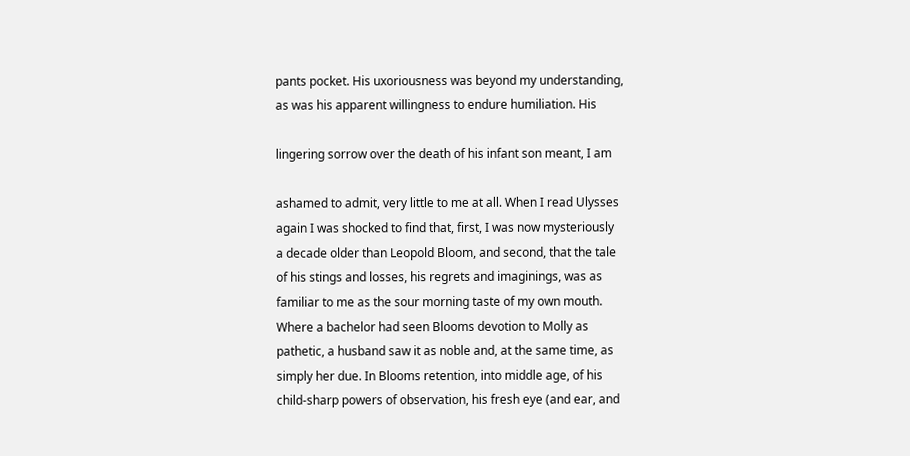pants pocket. His uxoriousness was beyond my understanding,
as was his apparent willingness to endure humiliation. His

lingering sorrow over the death of his infant son meant, I am

ashamed to admit, very little to me at all. When I read Ulysses
again I was shocked to find that, first, I was now mysteriously
a decade older than Leopold Bloom, and second, that the tale
of his stings and losses, his regrets and imaginings, was as
familiar to me as the sour morning taste of my own mouth.
Where a bachelor had seen Blooms devotion to Molly as
pathetic, a husband saw it as noble and, at the same time, as
simply her due. In Blooms retention, into middle age, of his
child-sharp powers of observation, his fresh eye (and ear, and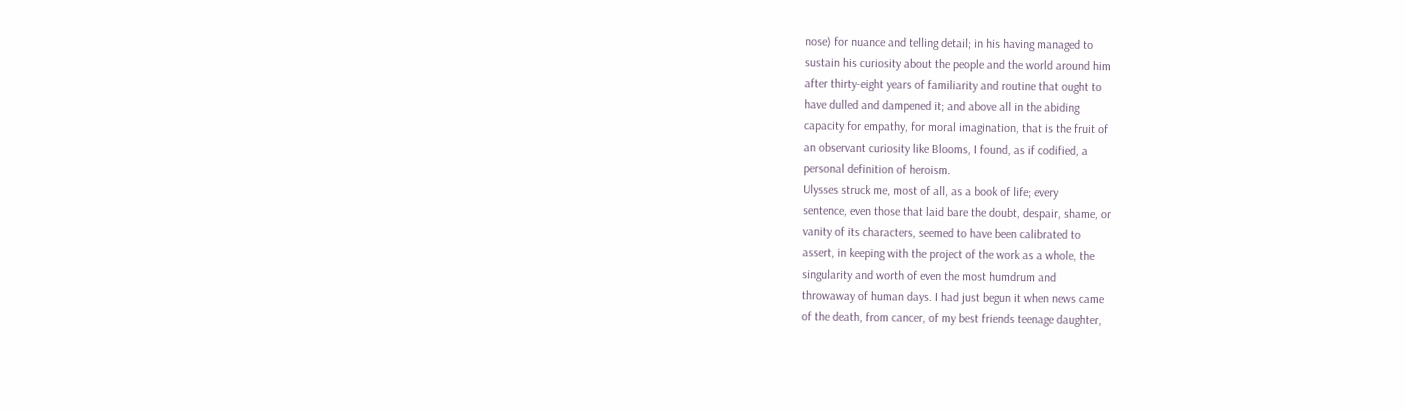nose) for nuance and telling detail; in his having managed to
sustain his curiosity about the people and the world around him
after thirty-eight years of familiarity and routine that ought to
have dulled and dampened it; and above all in the abiding
capacity for empathy, for moral imagination, that is the fruit of
an observant curiosity like Blooms, I found, as if codified, a
personal definition of heroism.
Ulysses struck me, most of all, as a book of life; every
sentence, even those that laid bare the doubt, despair, shame, or
vanity of its characters, seemed to have been calibrated to
assert, in keeping with the project of the work as a whole, the
singularity and worth of even the most humdrum and
throwaway of human days. I had just begun it when news came
of the death, from cancer, of my best friends teenage daughter,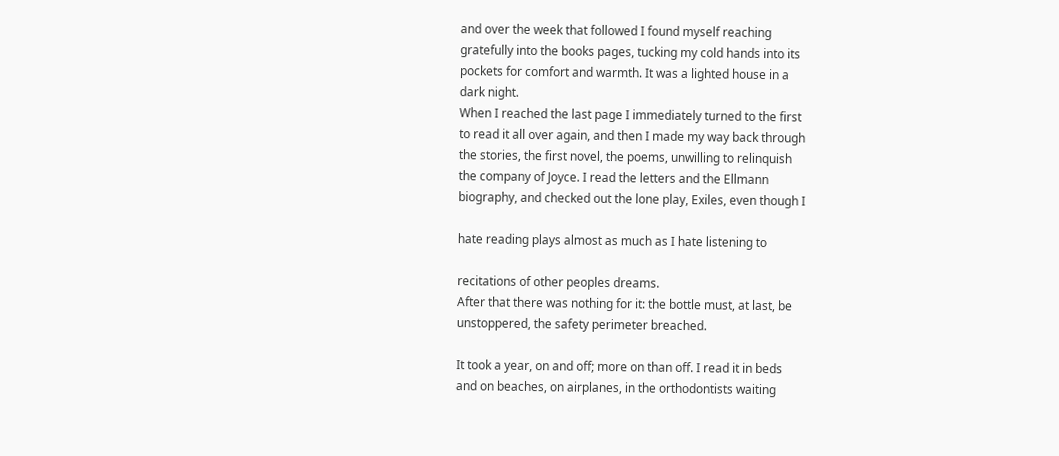and over the week that followed I found myself reaching
gratefully into the books pages, tucking my cold hands into its
pockets for comfort and warmth. It was a lighted house in a
dark night.
When I reached the last page I immediately turned to the first
to read it all over again, and then I made my way back through
the stories, the first novel, the poems, unwilling to relinquish
the company of Joyce. I read the letters and the Ellmann
biography, and checked out the lone play, Exiles, even though I

hate reading plays almost as much as I hate listening to

recitations of other peoples dreams.
After that there was nothing for it: the bottle must, at last, be
unstoppered, the safety perimeter breached.

It took a year, on and off; more on than off. I read it in beds
and on beaches, on airplanes, in the orthodontists waiting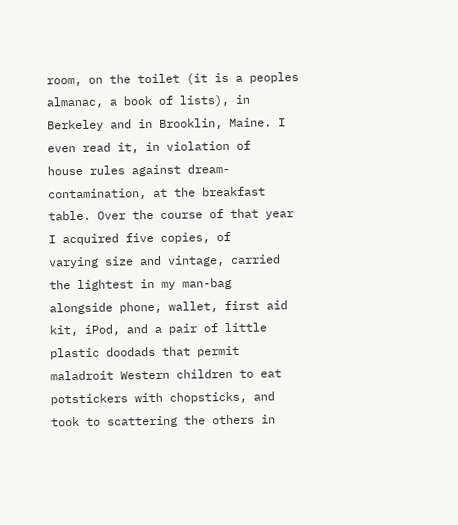room, on the toilet (it is a peoples almanac, a book of lists), in
Berkeley and in Brooklin, Maine. I even read it, in violation of
house rules against dream-contamination, at the breakfast
table. Over the course of that year I acquired five copies, of
varying size and vintage, carried the lightest in my man-bag
alongside phone, wallet, first aid kit, iPod, and a pair of little
plastic doodads that permit maladroit Western children to eat
potstickers with chopsticks, and took to scattering the others in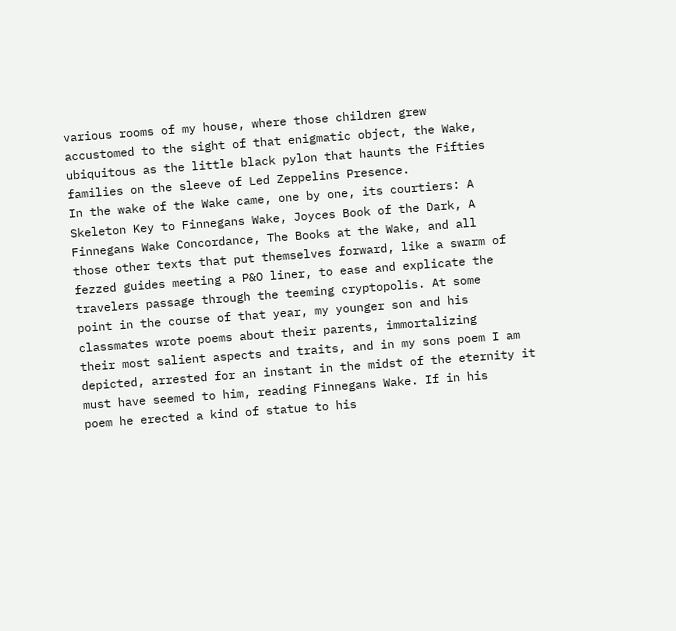various rooms of my house, where those children grew
accustomed to the sight of that enigmatic object, the Wake,
ubiquitous as the little black pylon that haunts the Fifties
families on the sleeve of Led Zeppelins Presence.
In the wake of the Wake came, one by one, its courtiers: A
Skeleton Key to Finnegans Wake, Joyces Book of the Dark, A
Finnegans Wake Concordance, The Books at the Wake, and all
those other texts that put themselves forward, like a swarm of
fezzed guides meeting a P&O liner, to ease and explicate the
travelers passage through the teeming cryptopolis. At some
point in the course of that year, my younger son and his
classmates wrote poems about their parents, immortalizing
their most salient aspects and traits, and in my sons poem I am
depicted, arrested for an instant in the midst of the eternity it
must have seemed to him, reading Finnegans Wake. If in his
poem he erected a kind of statue to his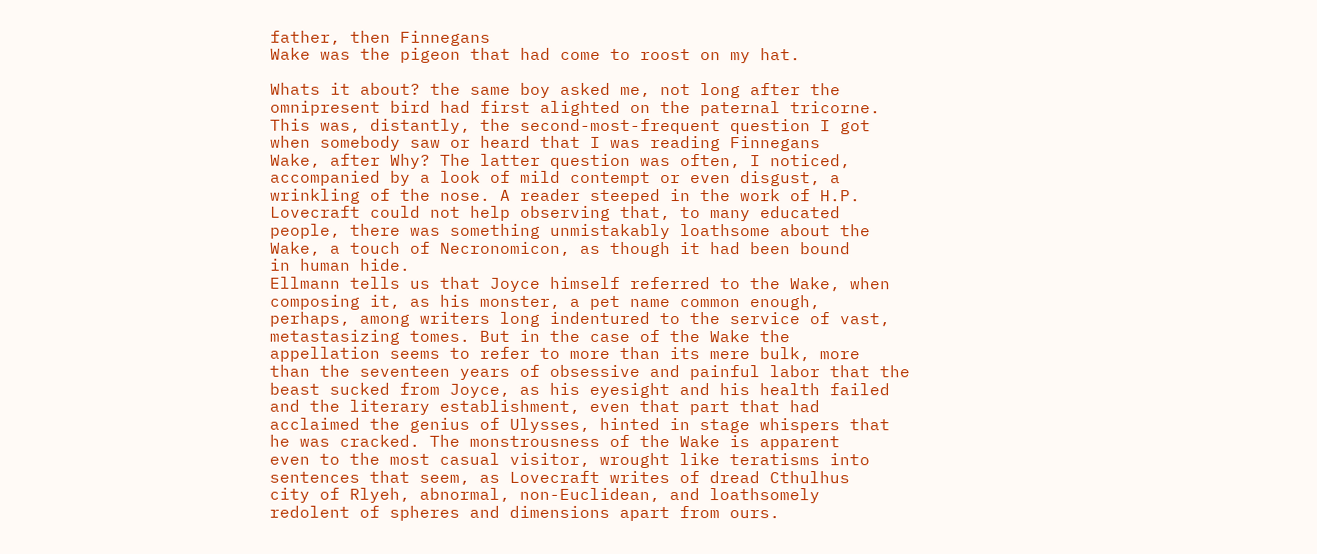father, then Finnegans
Wake was the pigeon that had come to roost on my hat.

Whats it about? the same boy asked me, not long after the
omnipresent bird had first alighted on the paternal tricorne.
This was, distantly, the second-most-frequent question I got
when somebody saw or heard that I was reading Finnegans
Wake, after Why? The latter question was often, I noticed,
accompanied by a look of mild contempt or even disgust, a
wrinkling of the nose. A reader steeped in the work of H.P.
Lovecraft could not help observing that, to many educated
people, there was something unmistakably loathsome about the
Wake, a touch of Necronomicon, as though it had been bound
in human hide.
Ellmann tells us that Joyce himself referred to the Wake, when
composing it, as his monster, a pet name common enough,
perhaps, among writers long indentured to the service of vast,
metastasizing tomes. But in the case of the Wake the
appellation seems to refer to more than its mere bulk, more
than the seventeen years of obsessive and painful labor that the
beast sucked from Joyce, as his eyesight and his health failed
and the literary establishment, even that part that had
acclaimed the genius of Ulysses, hinted in stage whispers that
he was cracked. The monstrousness of the Wake is apparent
even to the most casual visitor, wrought like teratisms into
sentences that seem, as Lovecraft writes of dread Cthulhus
city of Rlyeh, abnormal, non-Euclidean, and loathsomely
redolent of spheres and dimensions apart from ours.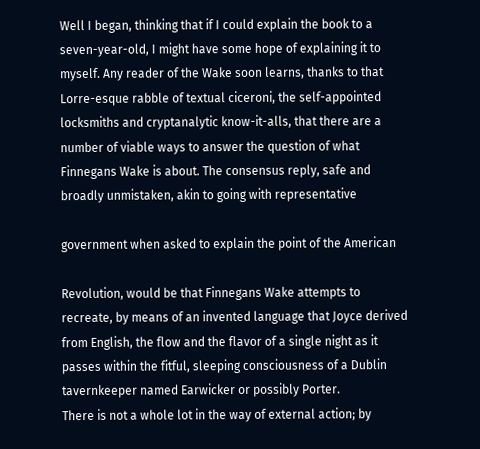Well I began, thinking that if I could explain the book to a
seven-year-old, I might have some hope of explaining it to
myself. Any reader of the Wake soon learns, thanks to that
Lorre-esque rabble of textual ciceroni, the self-appointed
locksmiths and cryptanalytic know-it-alls, that there are a
number of viable ways to answer the question of what
Finnegans Wake is about. The consensus reply, safe and
broadly unmistaken, akin to going with representative

government when asked to explain the point of the American

Revolution, would be that Finnegans Wake attempts to
recreate, by means of an invented language that Joyce derived
from English, the flow and the flavor of a single night as it
passes within the fitful, sleeping consciousness of a Dublin
tavernkeeper named Earwicker or possibly Porter.
There is not a whole lot in the way of external action; by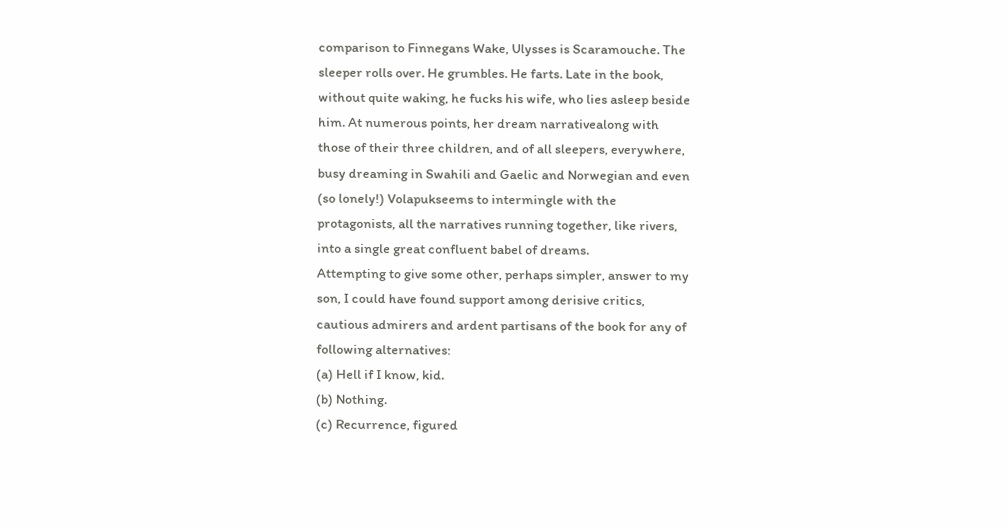comparison to Finnegans Wake, Ulysses is Scaramouche. The
sleeper rolls over. He grumbles. He farts. Late in the book,
without quite waking, he fucks his wife, who lies asleep beside
him. At numerous points, her dream narrativealong with
those of their three children, and of all sleepers, everywhere,
busy dreaming in Swahili and Gaelic and Norwegian and even
(so lonely!) Volapukseems to intermingle with the
protagonists, all the narratives running together, like rivers,
into a single great confluent babel of dreams.
Attempting to give some other, perhaps simpler, answer to my
son, I could have found support among derisive critics,
cautious admirers and ardent partisans of the book for any of
following alternatives:
(a) Hell if I know, kid.
(b) Nothing.
(c) Recurrence, figured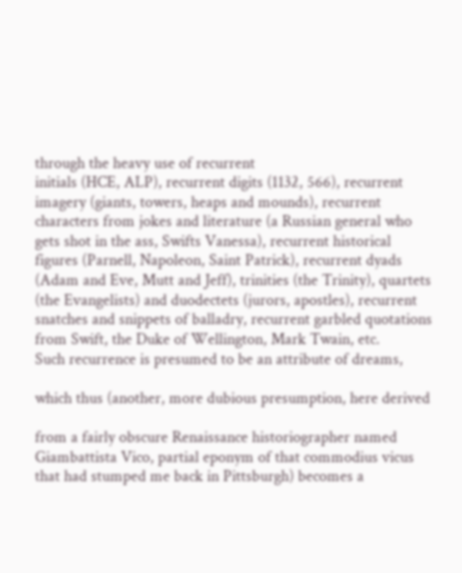through the heavy use of recurrent
initials (HCE, ALP), recurrent digits (1132, 566), recurrent
imagery (giants, towers, heaps and mounds), recurrent
characters from jokes and literature (a Russian general who
gets shot in the ass, Swifts Vanessa), recurrent historical
figures (Parnell, Napoleon, Saint Patrick), recurrent dyads
(Adam and Eve, Mutt and Jeff), trinities (the Trinity), quartets
(the Evangelists) and duodectets (jurors, apostles), recurrent
snatches and snippets of balladry, recurrent garbled quotations
from Swift, the Duke of Wellington, Mark Twain, etc.
Such recurrence is presumed to be an attribute of dreams,

which thus (another, more dubious presumption, here derived

from a fairly obscure Renaissance historiographer named
Giambattista Vico, partial eponym of that commodius vicus
that had stumped me back in Pittsburgh) becomes a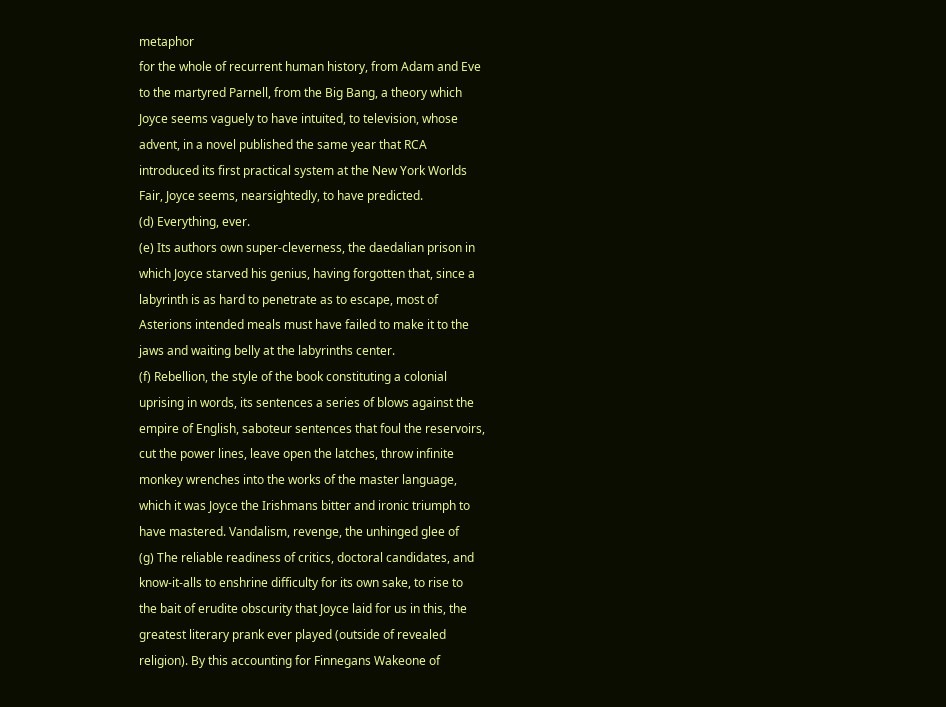metaphor
for the whole of recurrent human history, from Adam and Eve
to the martyred Parnell, from the Big Bang, a theory which
Joyce seems vaguely to have intuited, to television, whose
advent, in a novel published the same year that RCA
introduced its first practical system at the New York Worlds
Fair, Joyce seems, nearsightedly, to have predicted.
(d) Everything, ever.
(e) Its authors own super-cleverness, the daedalian prison in
which Joyce starved his genius, having forgotten that, since a
labyrinth is as hard to penetrate as to escape, most of
Asterions intended meals must have failed to make it to the
jaws and waiting belly at the labyrinths center.
(f) Rebellion, the style of the book constituting a colonial
uprising in words, its sentences a series of blows against the
empire of English, saboteur sentences that foul the reservoirs,
cut the power lines, leave open the latches, throw infinite
monkey wrenches into the works of the master language,
which it was Joyce the Irishmans bitter and ironic triumph to
have mastered. Vandalism, revenge, the unhinged glee of
(g) The reliable readiness of critics, doctoral candidates, and
know-it-alls to enshrine difficulty for its own sake, to rise to
the bait of erudite obscurity that Joyce laid for us in this, the
greatest literary prank ever played (outside of revealed
religion). By this accounting for Finnegans Wakeone of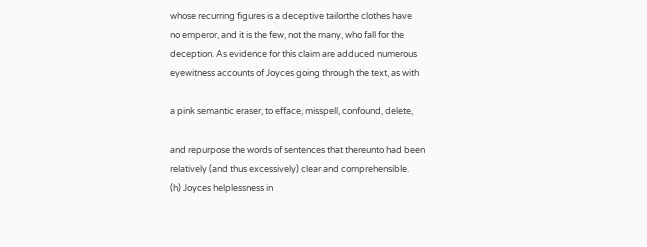whose recurring figures is a deceptive tailorthe clothes have
no emperor, and it is the few, not the many, who fall for the
deception. As evidence for this claim are adduced numerous
eyewitness accounts of Joyces going through the text, as with

a pink semantic eraser, to efface, misspell, confound, delete,

and repurpose the words of sentences that thereunto had been
relatively (and thus excessively) clear and comprehensible.
(h) Joyces helplessness in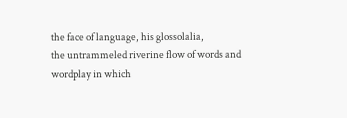the face of language, his glossolalia,
the untrammeled riverine flow of words and wordplay in which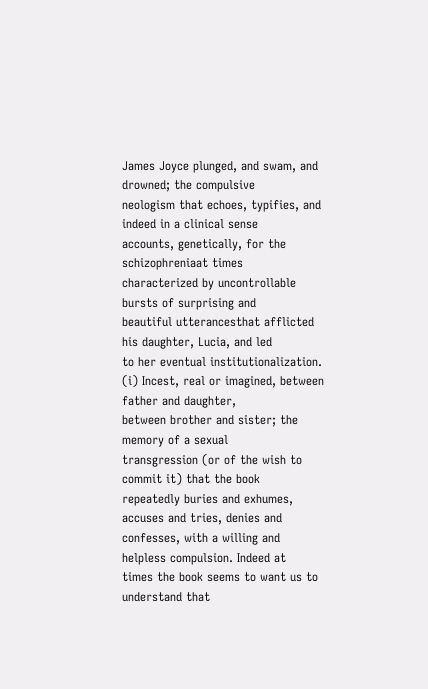James Joyce plunged, and swam, and drowned; the compulsive
neologism that echoes, typifies, and indeed in a clinical sense
accounts, genetically, for the schizophreniaat times
characterized by uncontrollable bursts of surprising and
beautiful utterancesthat afflicted his daughter, Lucia, and led
to her eventual institutionalization.
(i) Incest, real or imagined, between father and daughter,
between brother and sister; the memory of a sexual
transgression (or of the wish to commit it) that the book
repeatedly buries and exhumes, accuses and tries, denies and
confesses, with a willing and helpless compulsion. Indeed at
times the book seems to want us to understand that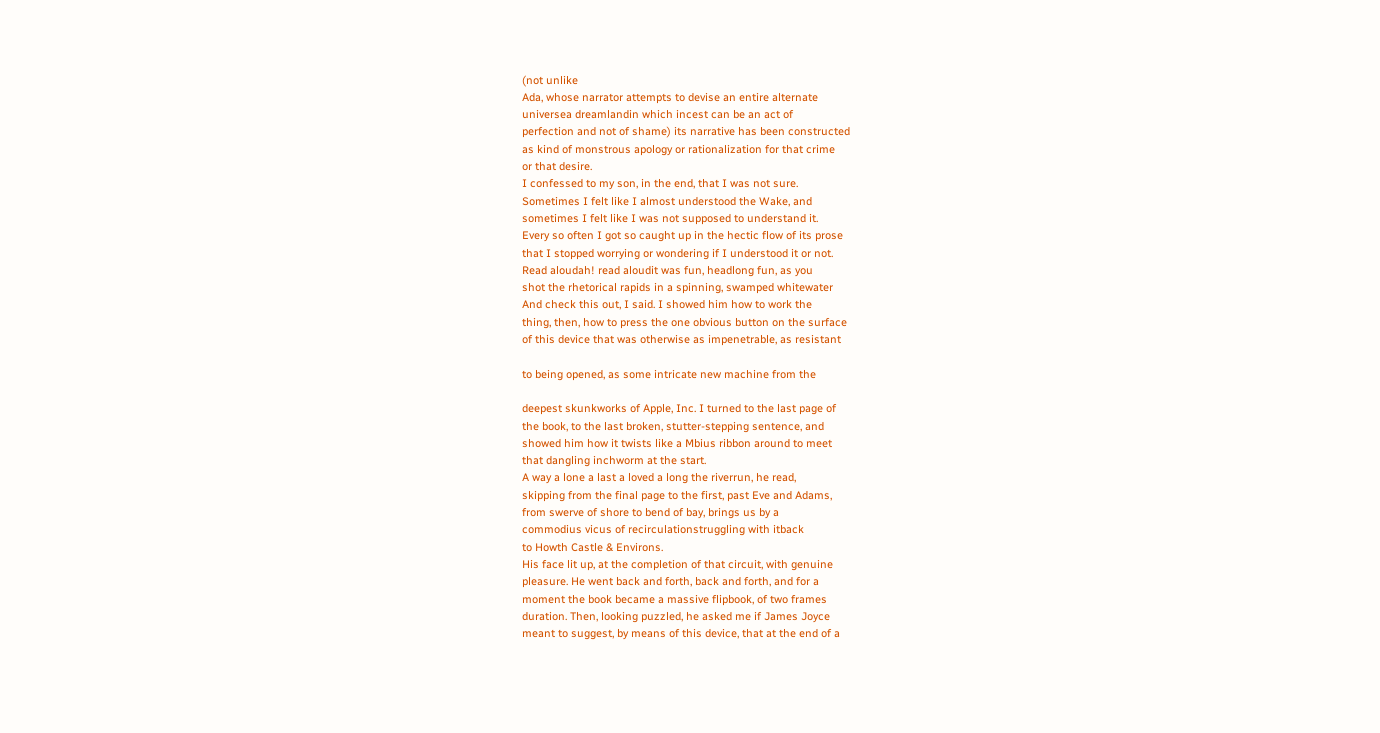(not unlike
Ada, whose narrator attempts to devise an entire alternate
universea dreamlandin which incest can be an act of
perfection and not of shame) its narrative has been constructed
as kind of monstrous apology or rationalization for that crime
or that desire.
I confessed to my son, in the end, that I was not sure.
Sometimes I felt like I almost understood the Wake, and
sometimes I felt like I was not supposed to understand it.
Every so often I got so caught up in the hectic flow of its prose
that I stopped worrying or wondering if I understood it or not.
Read aloudah! read aloudit was fun, headlong fun, as you
shot the rhetorical rapids in a spinning, swamped whitewater
And check this out, I said. I showed him how to work the
thing, then, how to press the one obvious button on the surface
of this device that was otherwise as impenetrable, as resistant

to being opened, as some intricate new machine from the

deepest skunkworks of Apple, Inc. I turned to the last page of
the book, to the last broken, stutter-stepping sentence, and
showed him how it twists like a Mbius ribbon around to meet
that dangling inchworm at the start.
A way a lone a last a loved a long the riverrun, he read,
skipping from the final page to the first, past Eve and Adams,
from swerve of shore to bend of bay, brings us by a
commodius vicus of recirculationstruggling with itback
to Howth Castle & Environs.
His face lit up, at the completion of that circuit, with genuine
pleasure. He went back and forth, back and forth, and for a
moment the book became a massive flipbook, of two frames
duration. Then, looking puzzled, he asked me if James Joyce
meant to suggest, by means of this device, that at the end of a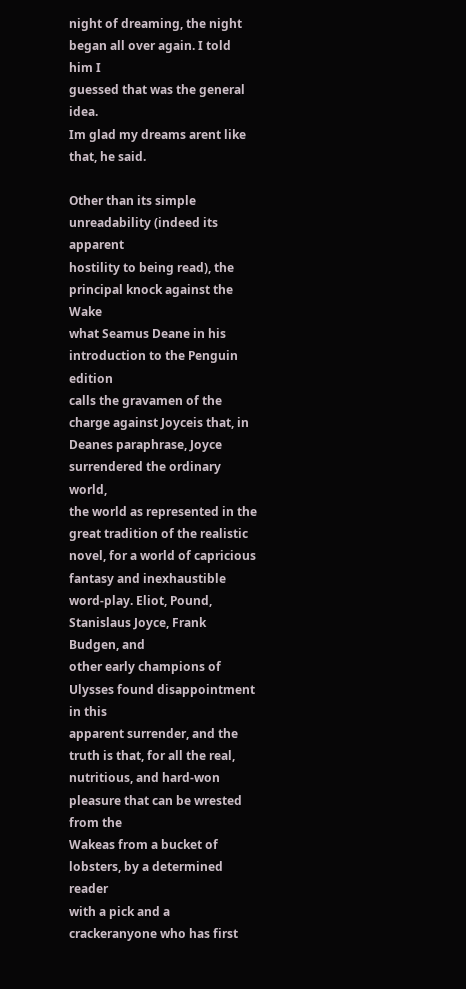night of dreaming, the night began all over again. I told him I
guessed that was the general idea.
Im glad my dreams arent like that, he said.

Other than its simple unreadability (indeed its apparent
hostility to being read), the principal knock against the Wake
what Seamus Deane in his introduction to the Penguin edition
calls the gravamen of the charge against Joyceis that, in
Deanes paraphrase, Joyce surrendered the ordinary world,
the world as represented in the great tradition of the realistic
novel, for a world of capricious fantasy and inexhaustible
word-play. Eliot, Pound, Stanislaus Joyce, Frank Budgen, and
other early champions of Ulysses found disappointment in this
apparent surrender, and the truth is that, for all the real,
nutritious, and hard-won pleasure that can be wrested from the
Wakeas from a bucket of lobsters, by a determined reader
with a pick and a crackeranyone who has first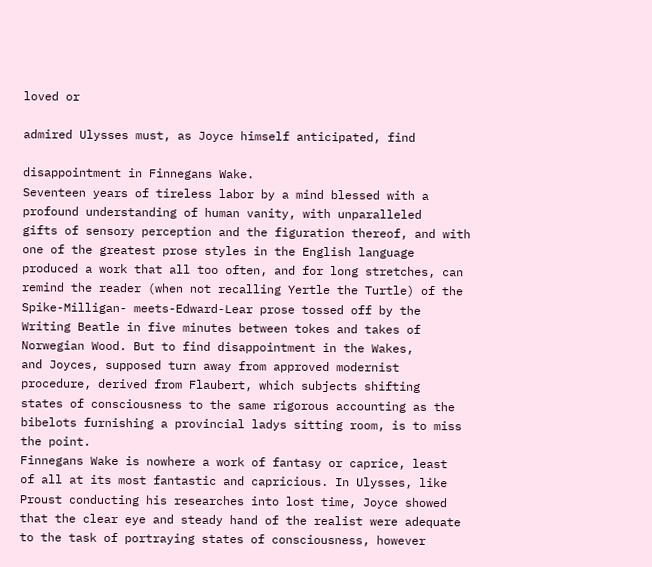loved or

admired Ulysses must, as Joyce himself anticipated, find

disappointment in Finnegans Wake.
Seventeen years of tireless labor by a mind blessed with a
profound understanding of human vanity, with unparalleled
gifts of sensory perception and the figuration thereof, and with
one of the greatest prose styles in the English language
produced a work that all too often, and for long stretches, can
remind the reader (when not recalling Yertle the Turtle) of the
Spike-Milligan- meets-Edward-Lear prose tossed off by the
Writing Beatle in five minutes between tokes and takes of
Norwegian Wood. But to find disappointment in the Wakes,
and Joyces, supposed turn away from approved modernist
procedure, derived from Flaubert, which subjects shifting
states of consciousness to the same rigorous accounting as the
bibelots furnishing a provincial ladys sitting room, is to miss
the point.
Finnegans Wake is nowhere a work of fantasy or caprice, least
of all at its most fantastic and capricious. In Ulysses, like
Proust conducting his researches into lost time, Joyce showed
that the clear eye and steady hand of the realist were adequate
to the task of portraying states of consciousness, however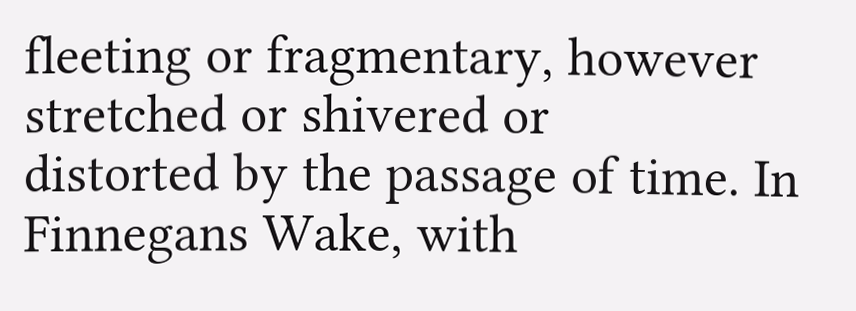fleeting or fragmentary, however stretched or shivered or
distorted by the passage of time. In Finnegans Wake, with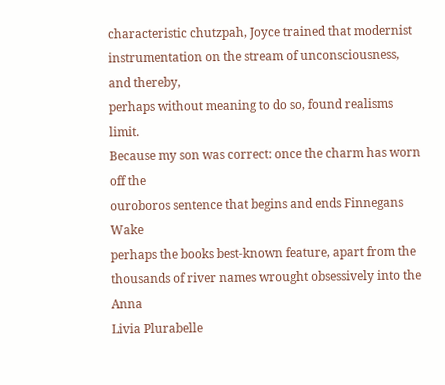characteristic chutzpah, Joyce trained that modernist
instrumentation on the stream of unconsciousness, and thereby,
perhaps without meaning to do so, found realisms limit.
Because my son was correct: once the charm has worn off the
ouroboros sentence that begins and ends Finnegans Wake
perhaps the books best-known feature, apart from the
thousands of river names wrought obsessively into the Anna
Livia Plurabelle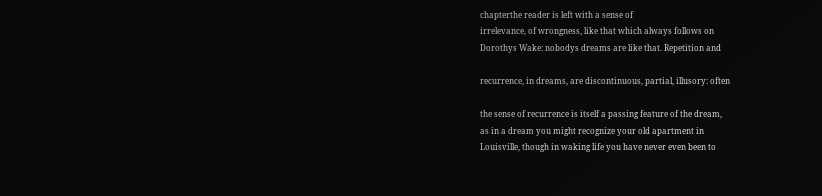chapterthe reader is left with a sense of
irrelevance, of wrongness, like that which always follows on
Dorothys Wake: nobodys dreams are like that. Repetition and

recurrence, in dreams, are discontinuous, partial, illusory: often

the sense of recurrence is itself a passing feature of the dream,
as in a dream you might recognize your old apartment in
Louisville, though in waking life you have never even been to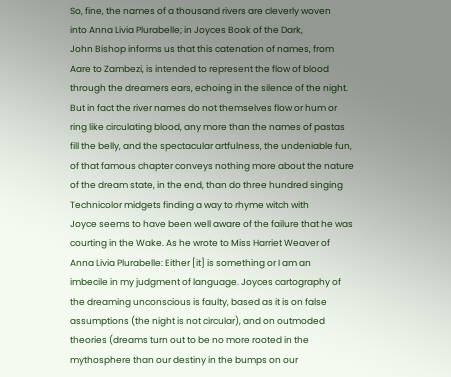So, fine, the names of a thousand rivers are cleverly woven
into Anna Livia Plurabelle; in Joyces Book of the Dark,
John Bishop informs us that this catenation of names, from
Aare to Zambezi, is intended to represent the flow of blood
through the dreamers ears, echoing in the silence of the night.
But in fact the river names do not themselves flow or hum or
ring like circulating blood, any more than the names of pastas
fill the belly, and the spectacular artfulness, the undeniable fun,
of that famous chapter conveys nothing more about the nature
of the dream state, in the end, than do three hundred singing
Technicolor midgets finding a way to rhyme witch with
Joyce seems to have been well aware of the failure that he was
courting in the Wake. As he wrote to Miss Harriet Weaver of
Anna Livia Plurabelle: Either [it] is something or I am an
imbecile in my judgment of language. Joyces cartography of
the dreaming unconscious is faulty, based as it is on false
assumptions (the night is not circular), and on outmoded
theories (dreams turn out to be no more rooted in the
mythosphere than our destiny in the bumps on our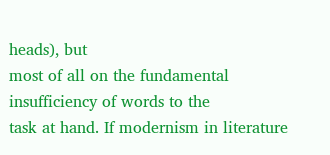heads), but
most of all on the fundamental insufficiency of words to the
task at hand. If modernism in literature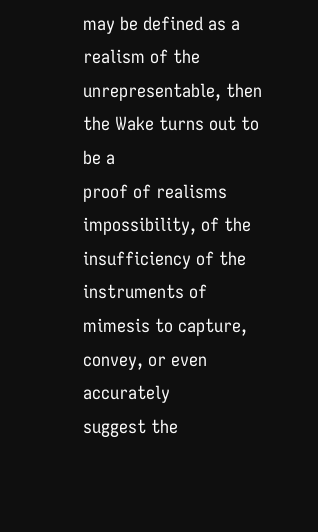may be defined as a
realism of the unrepresentable, then the Wake turns out to be a
proof of realisms impossibility, of the insufficiency of the
instruments of mimesis to capture, convey, or even accurately
suggest the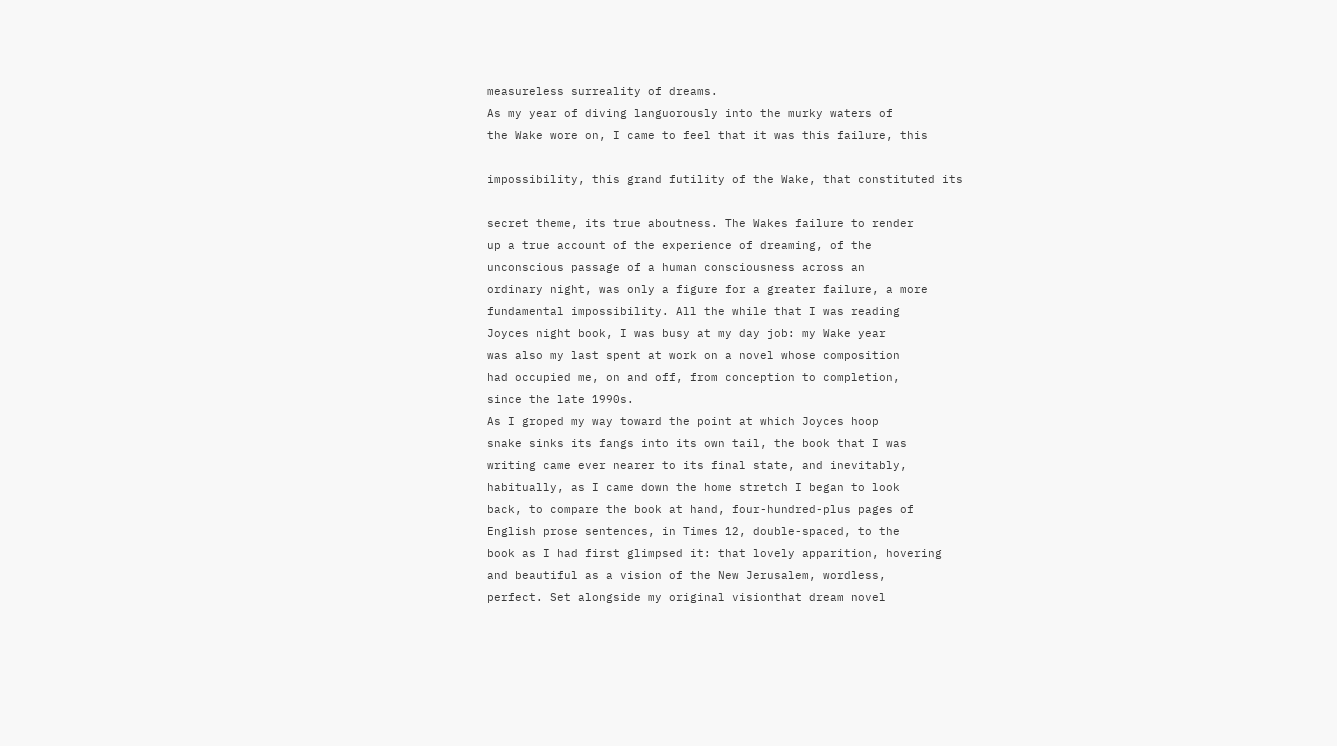measureless surreality of dreams.
As my year of diving languorously into the murky waters of
the Wake wore on, I came to feel that it was this failure, this

impossibility, this grand futility of the Wake, that constituted its

secret theme, its true aboutness. The Wakes failure to render
up a true account of the experience of dreaming, of the
unconscious passage of a human consciousness across an
ordinary night, was only a figure for a greater failure, a more
fundamental impossibility. All the while that I was reading
Joyces night book, I was busy at my day job: my Wake year
was also my last spent at work on a novel whose composition
had occupied me, on and off, from conception to completion,
since the late 1990s.
As I groped my way toward the point at which Joyces hoop
snake sinks its fangs into its own tail, the book that I was
writing came ever nearer to its final state, and inevitably,
habitually, as I came down the home stretch I began to look
back, to compare the book at hand, four-hundred-plus pages of
English prose sentences, in Times 12, double-spaced, to the
book as I had first glimpsed it: that lovely apparition, hovering
and beautiful as a vision of the New Jerusalem, wordless,
perfect. Set alongside my original visionthat dream novel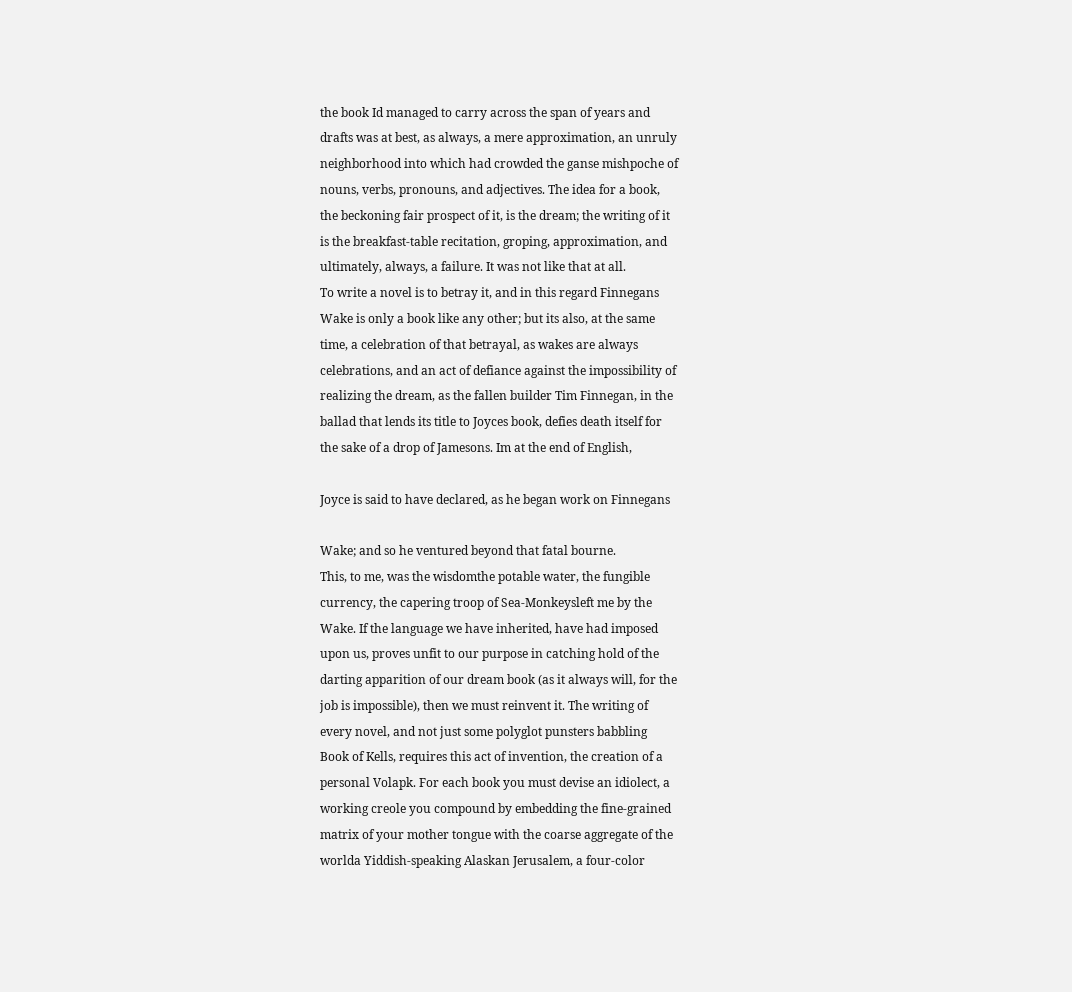the book Id managed to carry across the span of years and
drafts was at best, as always, a mere approximation, an unruly
neighborhood into which had crowded the ganse mishpoche of
nouns, verbs, pronouns, and adjectives. The idea for a book,
the beckoning fair prospect of it, is the dream; the writing of it
is the breakfast-table recitation, groping, approximation, and
ultimately, always, a failure. It was not like that at all.
To write a novel is to betray it, and in this regard Finnegans
Wake is only a book like any other; but its also, at the same
time, a celebration of that betrayal, as wakes are always
celebrations, and an act of defiance against the impossibility of
realizing the dream, as the fallen builder Tim Finnegan, in the
ballad that lends its title to Joyces book, defies death itself for
the sake of a drop of Jamesons. Im at the end of English,

Joyce is said to have declared, as he began work on Finnegans

Wake; and so he ventured beyond that fatal bourne.
This, to me, was the wisdomthe potable water, the fungible
currency, the capering troop of Sea-Monkeysleft me by the
Wake. If the language we have inherited, have had imposed
upon us, proves unfit to our purpose in catching hold of the
darting apparition of our dream book (as it always will, for the
job is impossible), then we must reinvent it. The writing of
every novel, and not just some polyglot punsters babbling
Book of Kells, requires this act of invention, the creation of a
personal Volapk. For each book you must devise an idiolect, a
working creole you compound by embedding the fine-grained
matrix of your mother tongue with the coarse aggregate of the
worlda Yiddish-speaking Alaskan Jerusalem, a four-color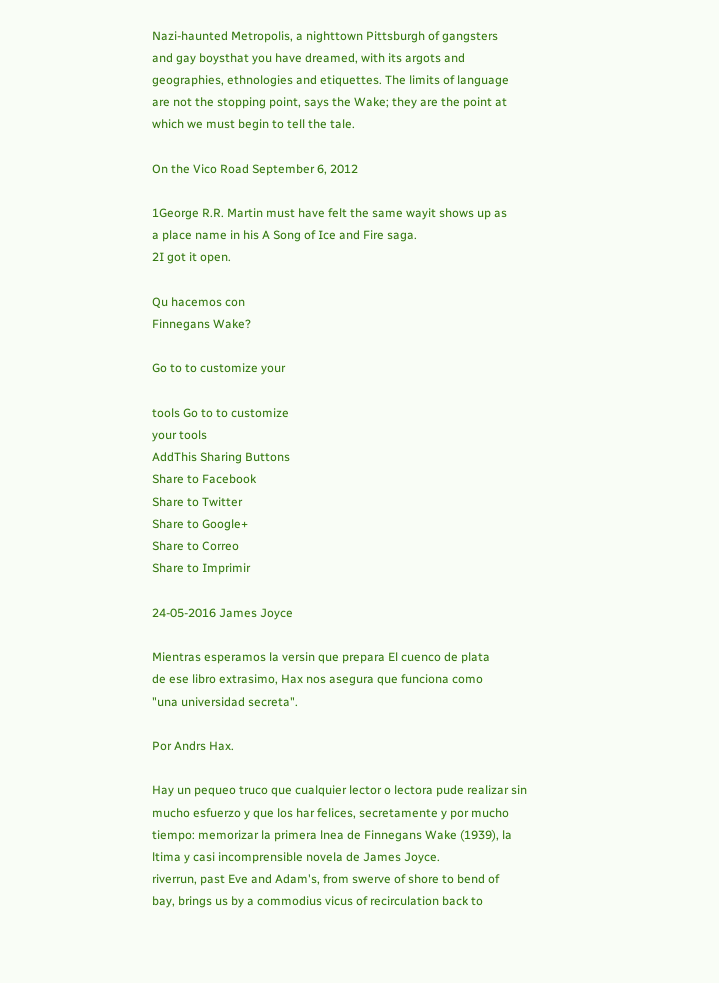Nazi-haunted Metropolis, a nighttown Pittsburgh of gangsters
and gay boysthat you have dreamed, with its argots and
geographies, ethnologies and etiquettes. The limits of language
are not the stopping point, says the Wake; they are the point at
which we must begin to tell the tale.

On the Vico Road September 6, 2012

1George R.R. Martin must have felt the same wayit shows up as
a place name in his A Song of Ice and Fire saga.
2I got it open.

Qu hacemos con
Finnegans Wake?

Go to to customize your

tools Go to to customize
your tools
AddThis Sharing Buttons
Share to Facebook
Share to Twitter
Share to Google+
Share to Correo
Share to Imprimir

24-05-2016 James Joyce

Mientras esperamos la versin que prepara El cuenco de plata
de ese libro extrasimo, Hax nos asegura que funciona como
"una universidad secreta".

Por Andrs Hax.

Hay un pequeo truco que cualquier lector o lectora pude realizar sin
mucho esfuerzo y que los har felices, secretamente y por mucho
tiempo: memorizar la primera lnea de Finnegans Wake (1939), la
ltima y casi incomprensible novela de James Joyce.
riverrun, past Eve and Adam's, from swerve of shore to bend of
bay, brings us by a commodius vicus of recirculation back to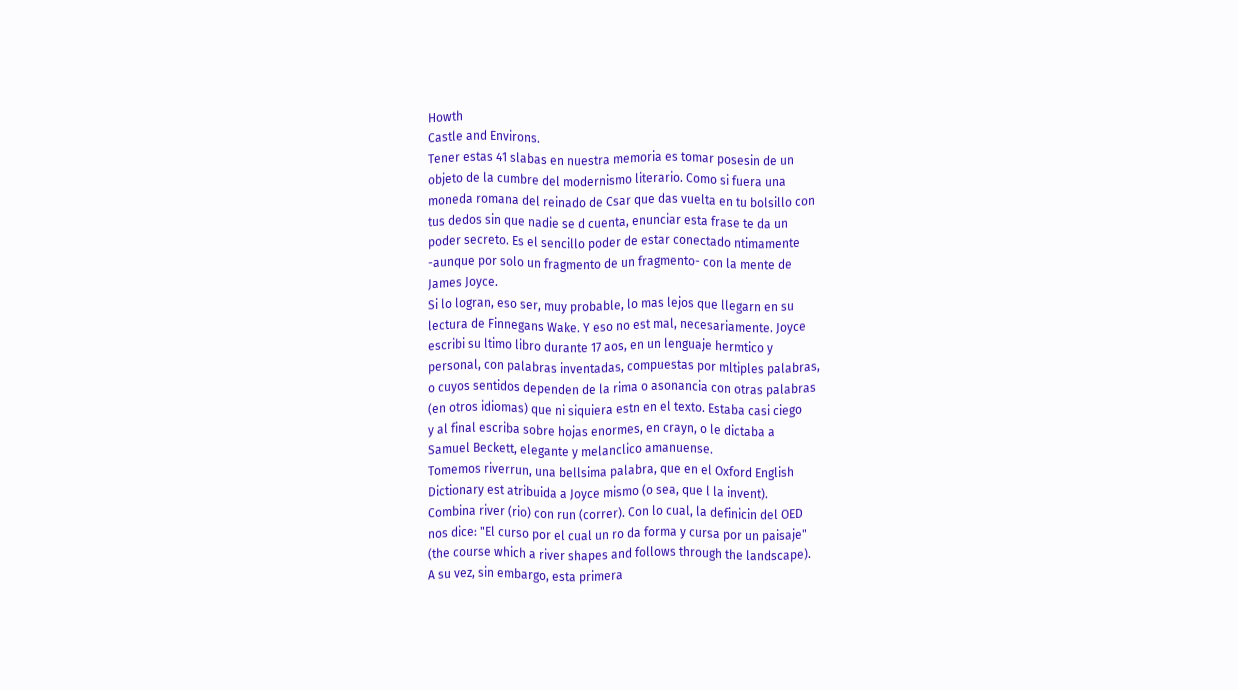Howth
Castle and Environs.
Tener estas 41 slabas en nuestra memoria es tomar posesin de un
objeto de la cumbre del modernismo literario. Como si fuera una
moneda romana del reinado de Csar que das vuelta en tu bolsillo con
tus dedos sin que nadie se d cuenta, enunciar esta frase te da un
poder secreto. Es el sencillo poder de estar conectado ntimamente
-aunque por solo un fragmento de un fragmento- con la mente de
James Joyce.
Si lo logran, eso ser, muy probable, lo mas lejos que llegarn en su
lectura de Finnegans Wake. Y eso no est mal, necesariamente. Joyce
escribi su ltimo libro durante 17 aos, en un lenguaje hermtico y
personal, con palabras inventadas, compuestas por mltiples palabras,
o cuyos sentidos dependen de la rima o asonancia con otras palabras
(en otros idiomas) que ni siquiera estn en el texto. Estaba casi ciego
y al final escriba sobre hojas enormes, en crayn, o le dictaba a
Samuel Beckett, elegante y melanclico amanuense.
Tomemos riverrun, una bellsima palabra, que en el Oxford English
Dictionary est atribuida a Joyce mismo (o sea, que l la invent).
Combina river (rio) con run (correr). Con lo cual, la definicin del OED
nos dice: "El curso por el cual un ro da forma y cursa por un paisaje"
(the course which a river shapes and follows through the landscape).
A su vez, sin embargo, esta primera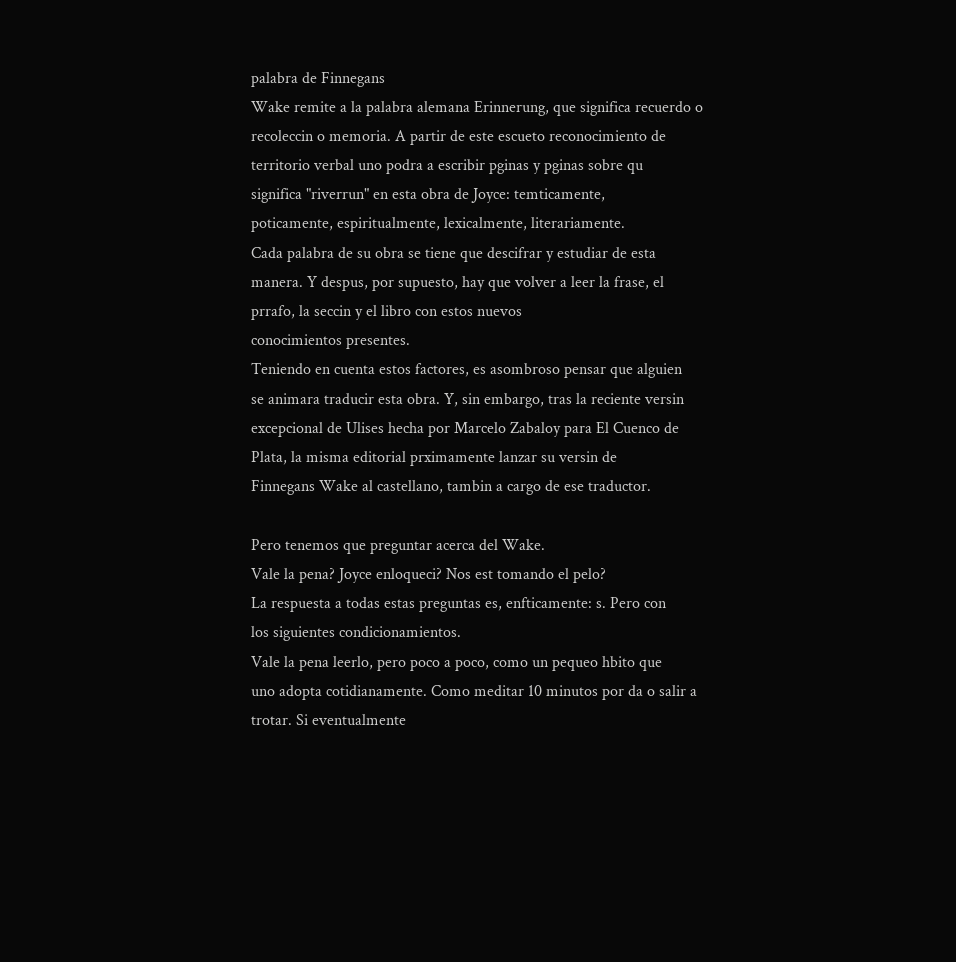palabra de Finnegans
Wake remite a la palabra alemana Erinnerung, que significa recuerdo o
recoleccin o memoria. A partir de este escueto reconocimiento de
territorio verbal uno podra a escribir pginas y pginas sobre qu
significa "riverrun" en esta obra de Joyce: temticamente,
poticamente, espiritualmente, lexicalmente, literariamente.
Cada palabra de su obra se tiene que descifrar y estudiar de esta
manera. Y despus, por supuesto, hay que volver a leer la frase, el
prrafo, la seccin y el libro con estos nuevos
conocimientos presentes.
Teniendo en cuenta estos factores, es asombroso pensar que alguien
se animara traducir esta obra. Y, sin embargo, tras la reciente versin
excepcional de Ulises hecha por Marcelo Zabaloy para El Cuenco de
Plata, la misma editorial prximamente lanzar su versin de
Finnegans Wake al castellano, tambin a cargo de ese traductor.

Pero tenemos que preguntar acerca del Wake.
Vale la pena? Joyce enloqueci? Nos est tomando el pelo?
La respuesta a todas estas preguntas es, enfticamente: s. Pero con
los siguientes condicionamientos.
Vale la pena leerlo, pero poco a poco, como un pequeo hbito que
uno adopta cotidianamente. Como meditar 10 minutos por da o salir a
trotar. Si eventualmente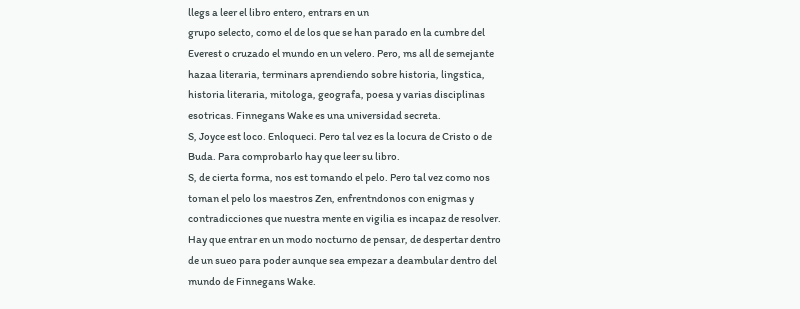llegs a leer el libro entero, entrars en un
grupo selecto, como el de los que se han parado en la cumbre del
Everest o cruzado el mundo en un velero. Pero, ms all de semejante
hazaa literaria, terminars aprendiendo sobre historia, lingstica,
historia literaria, mitologa, geografa, poesa y varias disciplinas
esotricas. Finnegans Wake es una universidad secreta.
S, Joyce est loco. Enloqueci. Pero tal vez es la locura de Cristo o de
Buda. Para comprobarlo hay que leer su libro.
S, de cierta forma, nos est tomando el pelo. Pero tal vez como nos
toman el pelo los maestros Zen, enfrentndonos con enigmas y
contradicciones que nuestra mente en vigilia es incapaz de resolver.
Hay que entrar en un modo nocturno de pensar, de despertar dentro
de un sueo para poder aunque sea empezar a deambular dentro del
mundo de Finnegans Wake.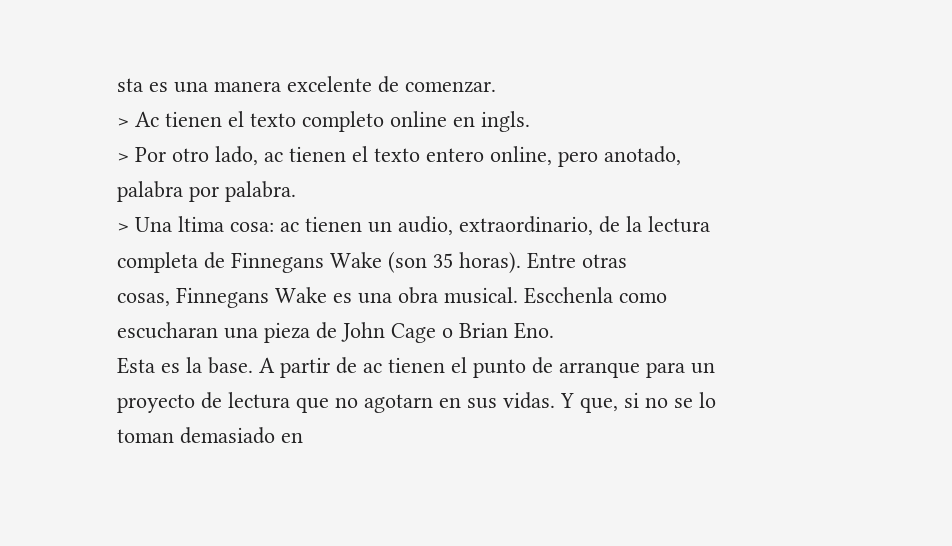sta es una manera excelente de comenzar.
> Ac tienen el texto completo online en ingls.
> Por otro lado, ac tienen el texto entero online, pero anotado,
palabra por palabra.
> Una ltima cosa: ac tienen un audio, extraordinario, de la lectura
completa de Finnegans Wake (son 35 horas). Entre otras
cosas, Finnegans Wake es una obra musical. Escchenla como
escucharan una pieza de John Cage o Brian Eno.
Esta es la base. A partir de ac tienen el punto de arranque para un
proyecto de lectura que no agotarn en sus vidas. Y que, si no se lo
toman demasiado en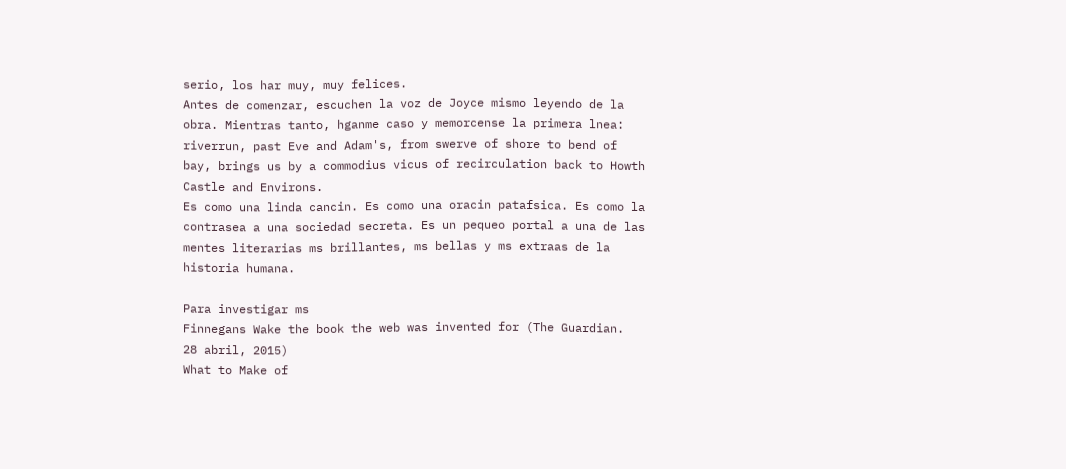serio, los har muy, muy felices.
Antes de comenzar, escuchen la voz de Joyce mismo leyendo de la
obra. Mientras tanto, hganme caso y memorcense la primera lnea:
riverrun, past Eve and Adam's, from swerve of shore to bend of
bay, brings us by a commodius vicus of recirculation back to Howth
Castle and Environs.
Es como una linda cancin. Es como una oracin patafsica. Es como la
contrasea a una sociedad secreta. Es un pequeo portal a una de las
mentes literarias ms brillantes, ms bellas y ms extraas de la
historia humana.

Para investigar ms
Finnegans Wake the book the web was invented for (The Guardian.
28 abril, 2015)
What to Make of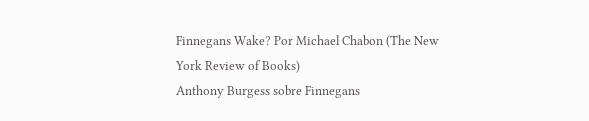Finnegans Wake? Por Michael Chabon (The New
York Review of Books)
Anthony Burgess sobre Finnegans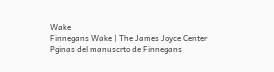Wake
Finnegans Wake | The James Joyce Center
Pginas del manuscrto de Finnegans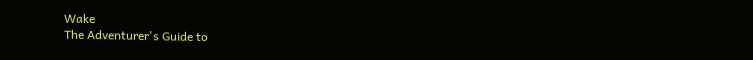Wake
The Adventurer's Guide to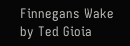Finnegans Wake by Ted Gioia